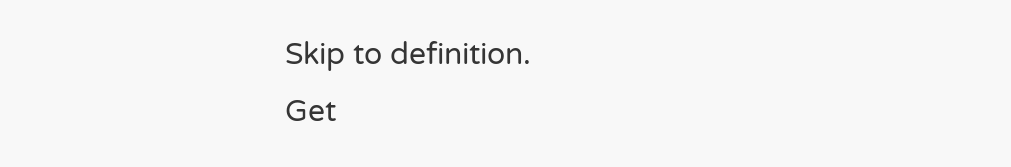Skip to definition.
Get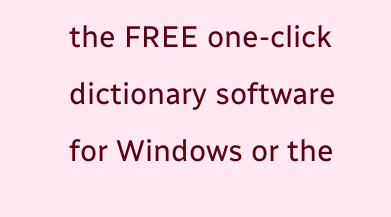the FREE one-click dictionary software for Windows or the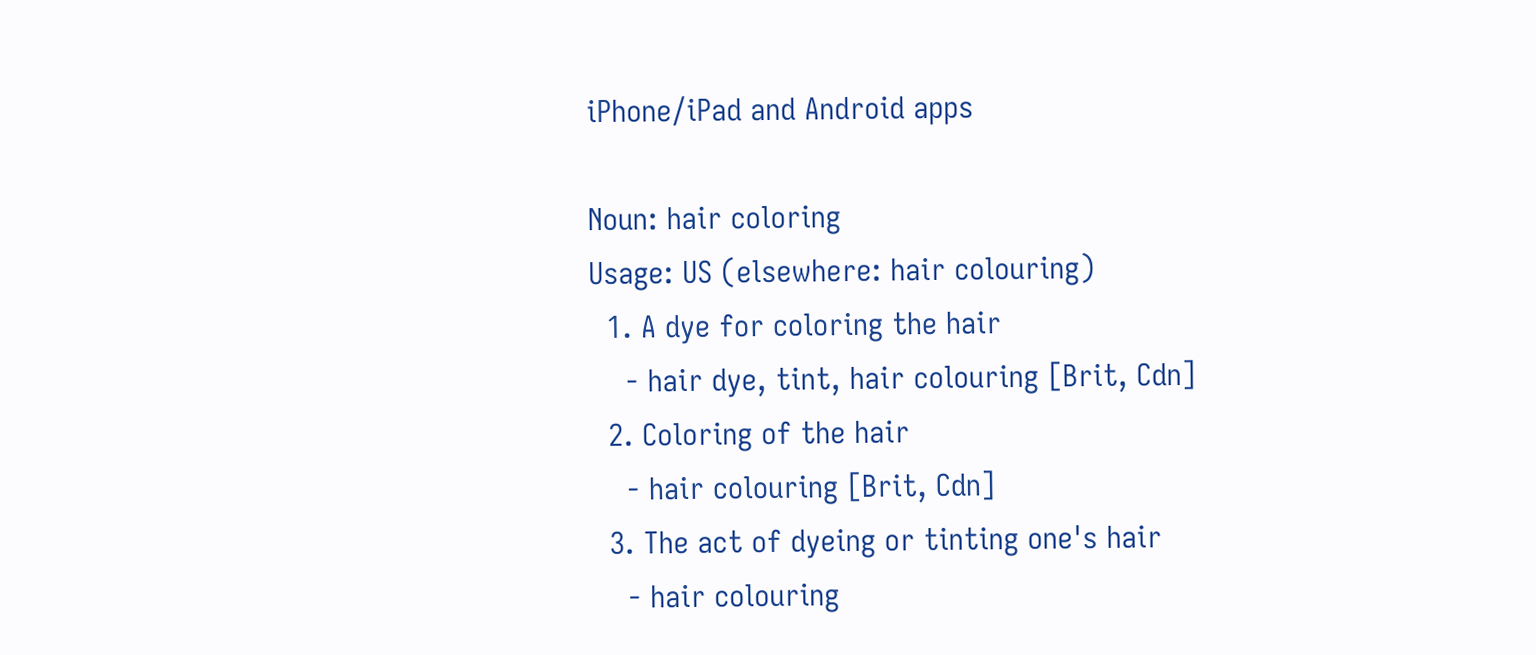iPhone/iPad and Android apps

Noun: hair coloring
Usage: US (elsewhere: hair colouring)
  1. A dye for coloring the hair
    - hair dye, tint, hair colouring [Brit, Cdn]
  2. Coloring of the hair
    - hair colouring [Brit, Cdn]
  3. The act of dyeing or tinting one's hair
    - hair colouring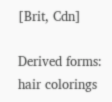[Brit, Cdn]

Derived forms: hair colorings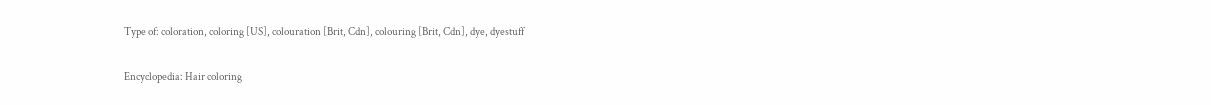Type of: coloration, coloring [US], colouration [Brit, Cdn], colouring [Brit, Cdn], dye, dyestuff

Encyclopedia: Hair coloring